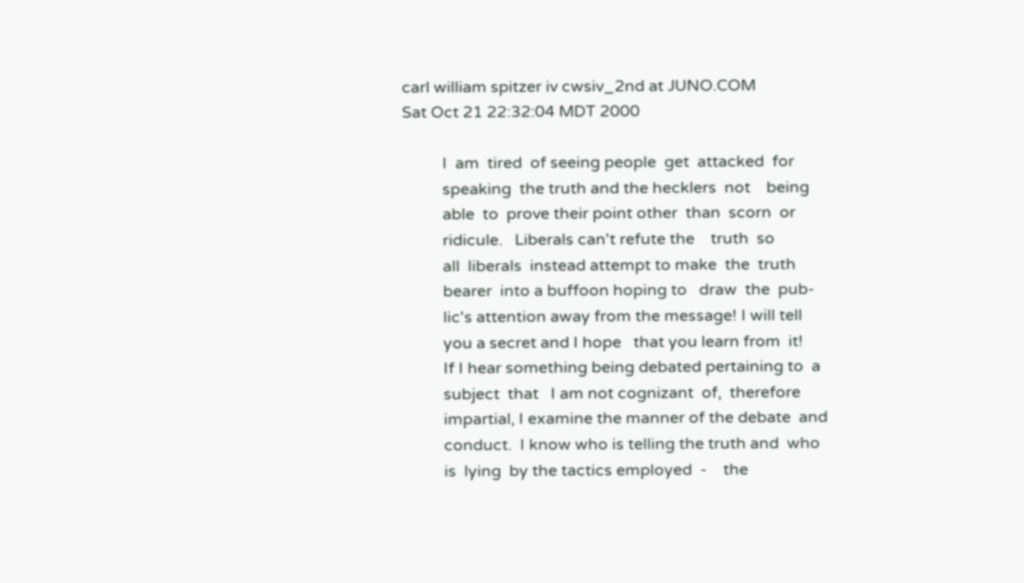carl william spitzer iv cwsiv_2nd at JUNO.COM
Sat Oct 21 22:32:04 MDT 2000

          I  am  tired  of seeing people  get  attacked  for
          speaking  the truth and the hecklers  not    being
          able  to  prove their point other  than  scorn  or
          ridicule.   Liberals can't refute the    truth  so
          all  liberals  instead attempt to make  the  truth
          bearer  into a buffoon hoping to   draw  the  pub-
          lic's attention away from the message! I will tell
          you a secret and I hope   that you learn from  it!
          If I hear something being debated pertaining to  a
          subject  that   I am not cognizant  of,  therefore
          impartial, I examine the manner of the debate  and
          conduct.  I know who is telling the truth and  who
          is  lying  by the tactics employed  -    the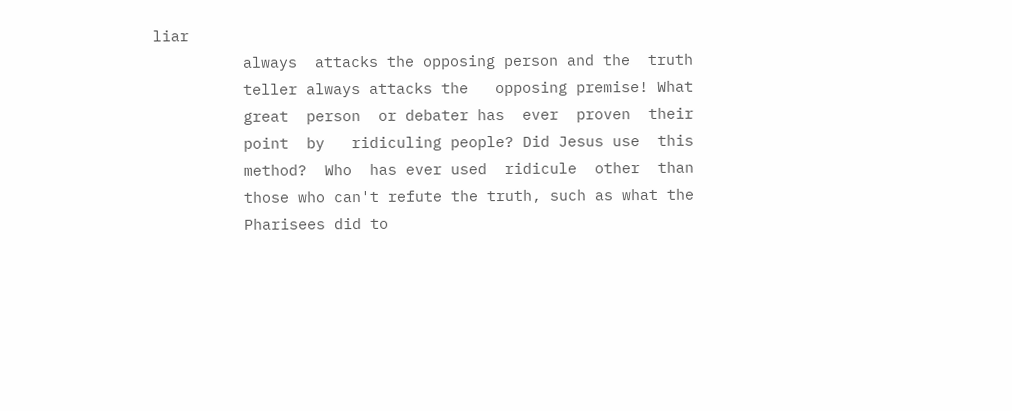liar
          always  attacks the opposing person and the  truth
          teller always attacks the   opposing premise! What
          great  person  or debater has  ever  proven  their
          point  by   ridiculing people? Did Jesus use  this
          method?  Who  has ever used  ridicule  other  than
          those who can't refute the truth, such as what the
          Pharisees did to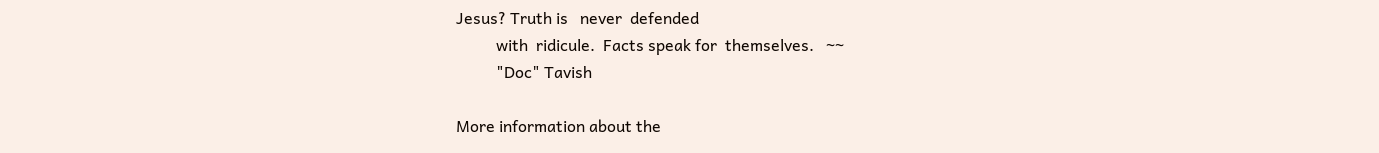Jesus? Truth is   never  defended
          with  ridicule.  Facts speak for  themselves.   ~~
          "Doc" Tavish

More information about the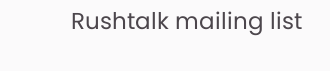Rushtalk mailing list